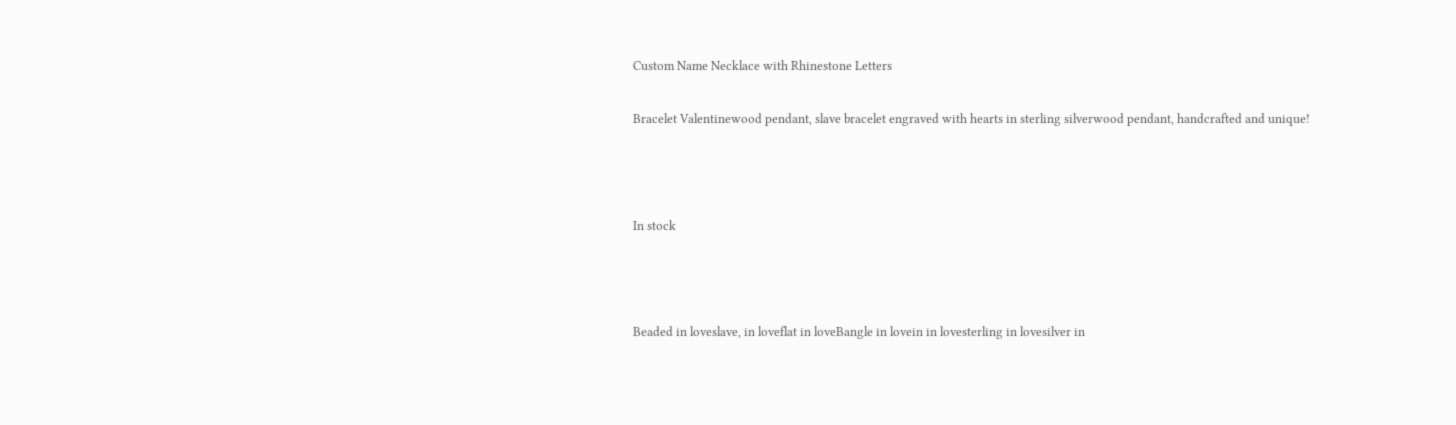Custom Name Necklace with Rhinestone Letters

Bracelet Valentinewood pendant, slave bracelet engraved with hearts in sterling silverwood pendant, handcrafted and unique!



In stock



Beaded in loveslave, in loveflat in loveBangle in lovein in lovesterling in lovesilver in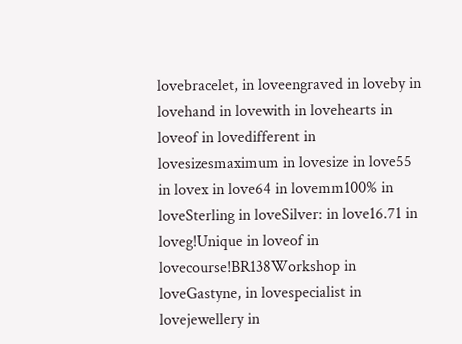lovebracelet, in loveengraved in loveby in lovehand in lovewith in lovehearts in loveof in lovedifferent in lovesizesmaximum in lovesize in love55 in lovex in love64 in lovemm100% in loveSterling in loveSilver: in love16.71 in loveg!Unique in loveof in lovecourse!BR138Workshop in loveGastyne, in lovespecialist in lovejewellery in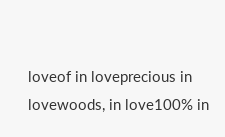loveof in loveprecious in lovewoods, in love100% in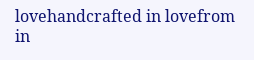lovehandcrafted in lovefrom in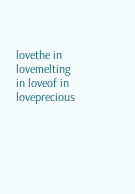lovethe in lovemelting in loveof in loveprecious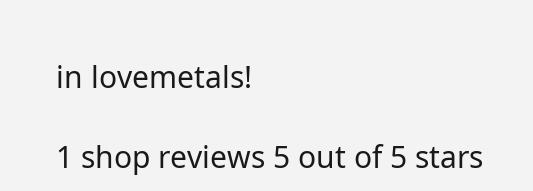in lovemetals!

1 shop reviews 5 out of 5 stars